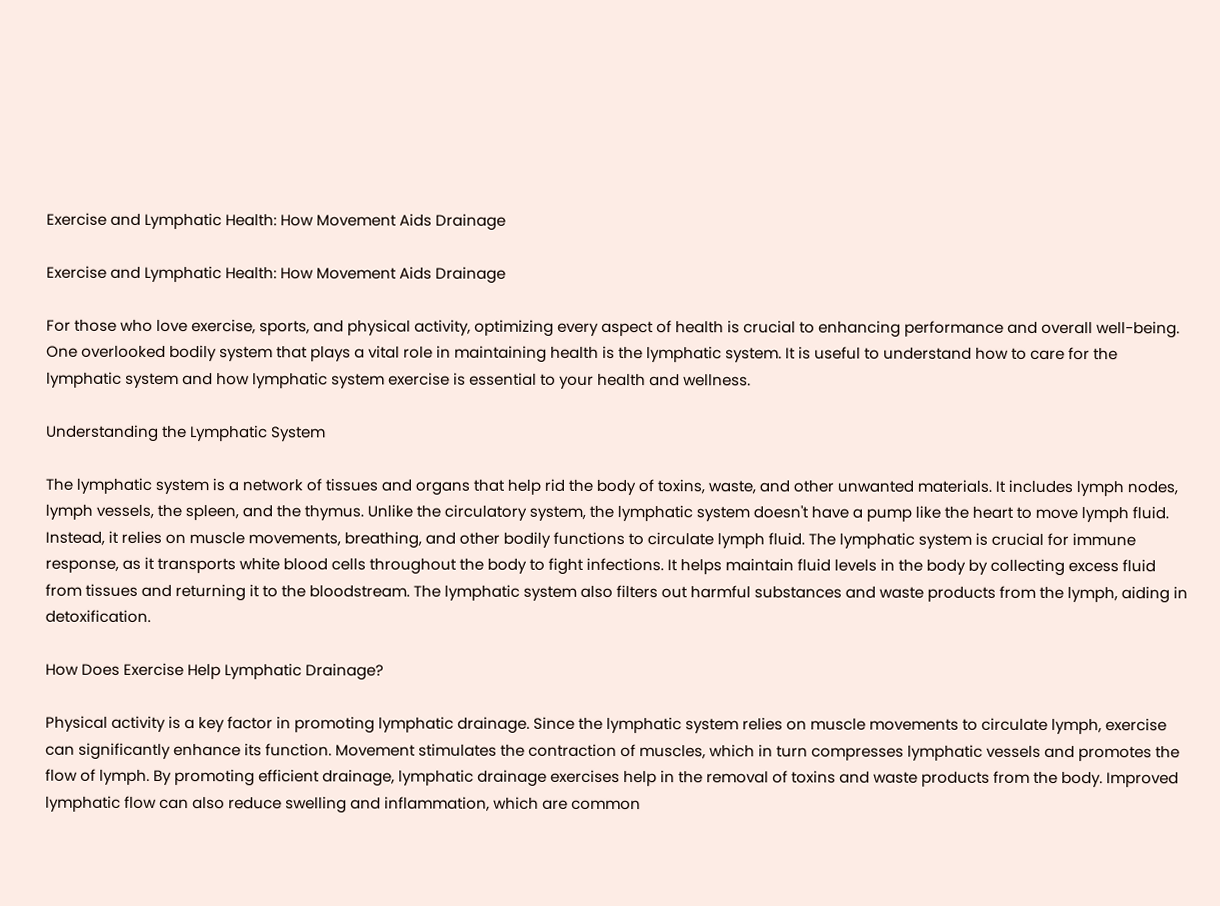Exercise and Lymphatic Health: How Movement Aids Drainage

Exercise and Lymphatic Health: How Movement Aids Drainage

For those who love exercise, sports, and physical activity, optimizing every aspect of health is crucial to enhancing performance and overall well-being. One overlooked bodily system that plays a vital role in maintaining health is the lymphatic system. It is useful to understand how to care for the lymphatic system and how lymphatic system exercise is essential to your health and wellness.

Understanding the Lymphatic System

The lymphatic system is a network of tissues and organs that help rid the body of toxins, waste, and other unwanted materials. It includes lymph nodes, lymph vessels, the spleen, and the thymus. Unlike the circulatory system, the lymphatic system doesn't have a pump like the heart to move lymph fluid. Instead, it relies on muscle movements, breathing, and other bodily functions to circulate lymph fluid. The lymphatic system is crucial for immune response, as it transports white blood cells throughout the body to fight infections. It helps maintain fluid levels in the body by collecting excess fluid from tissues and returning it to the bloodstream. The lymphatic system also filters out harmful substances and waste products from the lymph, aiding in detoxification.

How Does Exercise Help Lymphatic Drainage?

Physical activity is a key factor in promoting lymphatic drainage. Since the lymphatic system relies on muscle movements to circulate lymph, exercise can significantly enhance its function. Movement stimulates the contraction of muscles, which in turn compresses lymphatic vessels and promotes the flow of lymph. By promoting efficient drainage, lymphatic drainage exercises help in the removal of toxins and waste products from the body. Improved lymphatic flow can also reduce swelling and inflammation, which are common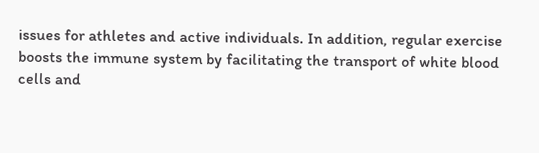issues for athletes and active individuals. In addition, regular exercise boosts the immune system by facilitating the transport of white blood cells and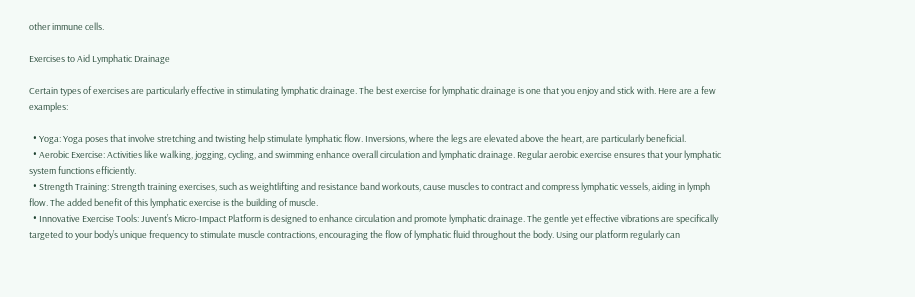other immune cells.

Exercises to Aid Lymphatic Drainage

Certain types of exercises are particularly effective in stimulating lymphatic drainage. The best exercise for lymphatic drainage is one that you enjoy and stick with. Here are a few examples:

  • Yoga: Yoga poses that involve stretching and twisting help stimulate lymphatic flow. Inversions, where the legs are elevated above the heart, are particularly beneficial.
  • Aerobic Exercise: Activities like walking, jogging, cycling, and swimming enhance overall circulation and lymphatic drainage. Regular aerobic exercise ensures that your lymphatic system functions efficiently.
  • Strength Training: Strength training exercises, such as weightlifting and resistance band workouts, cause muscles to contract and compress lymphatic vessels, aiding in lymph flow. The added benefit of this lymphatic exercise is the building of muscle.
  • Innovative Exercise Tools: Juvent’s Micro-Impact Platform is designed to enhance circulation and promote lymphatic drainage. The gentle yet effective vibrations are specifically targeted to your body’s unique frequency to stimulate muscle contractions, encouraging the flow of lymphatic fluid throughout the body. Using our platform regularly can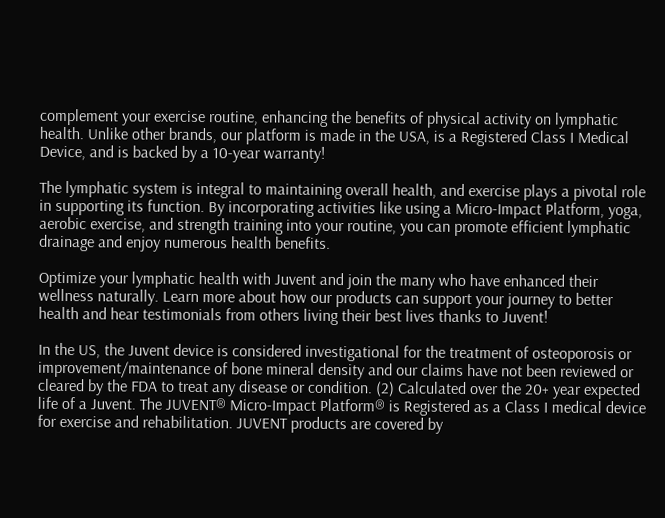complement your exercise routine, enhancing the benefits of physical activity on lymphatic health. Unlike other brands, our platform is made in the USA, is a Registered Class I Medical Device, and is backed by a 10-year warranty!

The lymphatic system is integral to maintaining overall health, and exercise plays a pivotal role in supporting its function. By incorporating activities like using a Micro-Impact Platform, yoga, aerobic exercise, and strength training into your routine, you can promote efficient lymphatic drainage and enjoy numerous health benefits.

Optimize your lymphatic health with Juvent and join the many who have enhanced their wellness naturally. Learn more about how our products can support your journey to better health and hear testimonials from others living their best lives thanks to Juvent!

In the US, the Juvent device is considered investigational for the treatment of osteoporosis or improvement/maintenance of bone mineral density and our claims have not been reviewed or cleared by the FDA to treat any disease or condition. (2) Calculated over the 20+ year expected life of a Juvent. The JUVENT® Micro-Impact Platform® is Registered as a Class I medical device for exercise and rehabilitation. JUVENT products are covered by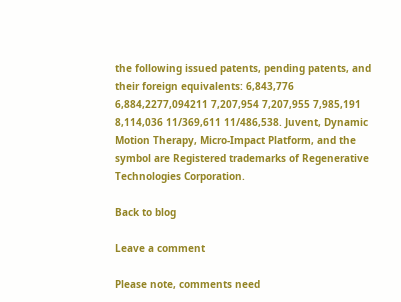the following issued patents, pending patents, and their foreign equivalents: 6,843,776 6,884,2277,094211 7,207,954 7,207,955 7,985,191 8,114,036 11/369,611 11/486,538. Juvent, Dynamic Motion Therapy, Micro-Impact Platform, and the symbol are Registered trademarks of Regenerative Technologies Corporation.

Back to blog

Leave a comment

Please note, comments need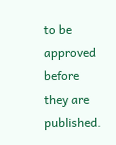to be approved before they are published.